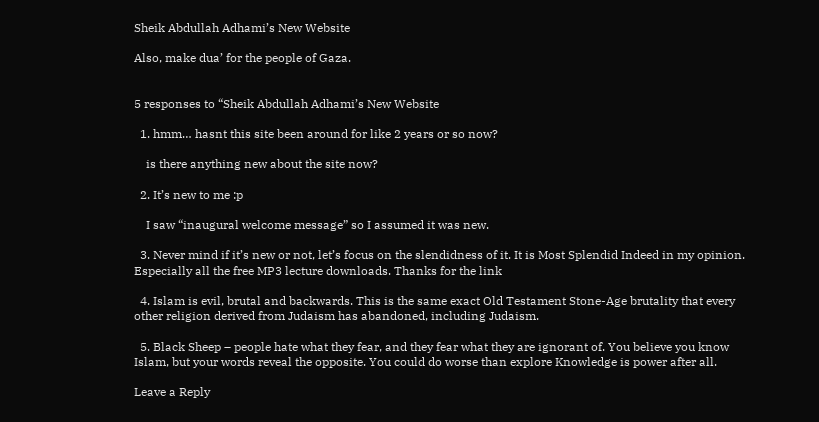Sheik Abdullah Adhami’s New Website

Also, make dua’ for the people of Gaza.


5 responses to “Sheik Abdullah Adhami’s New Website

  1. hmm… hasnt this site been around for like 2 years or so now?

    is there anything new about the site now?

  2. It’s new to me :p

    I saw “inaugural welcome message” so I assumed it was new.

  3. Never mind if it’s new or not, let’s focus on the slendidness of it. It is Most Splendid Indeed in my opinion. Especially all the free MP3 lecture downloads. Thanks for the link

  4. Islam is evil, brutal and backwards. This is the same exact Old Testament Stone-Age brutality that every other religion derived from Judaism has abandoned, including Judaism.

  5. Black Sheep – people hate what they fear, and they fear what they are ignorant of. You believe you know Islam, but your words reveal the opposite. You could do worse than explore Knowledge is power after all.

Leave a Reply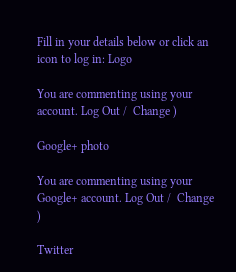Fill in your details below or click an icon to log in: Logo

You are commenting using your account. Log Out /  Change )

Google+ photo

You are commenting using your Google+ account. Log Out /  Change )

Twitter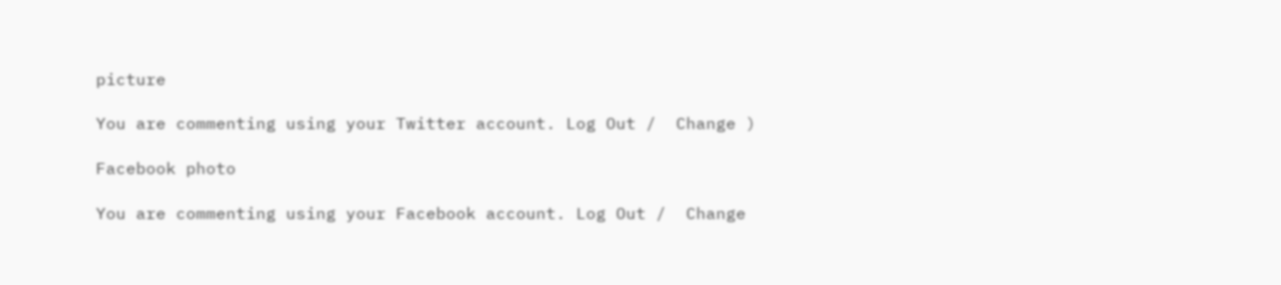picture

You are commenting using your Twitter account. Log Out /  Change )

Facebook photo

You are commenting using your Facebook account. Log Out /  Change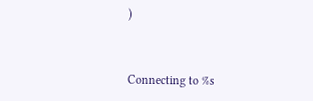)


Connecting to %s